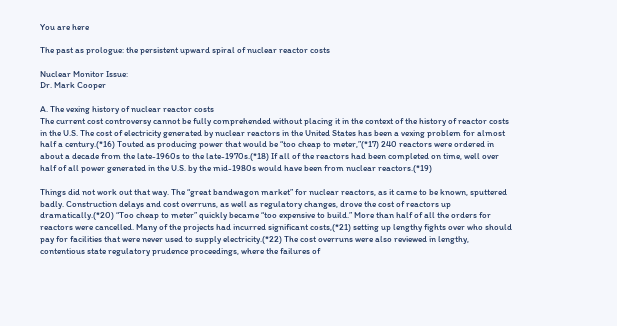You are here

The past as prologue: the persistent upward spiral of nuclear reactor costs

Nuclear Monitor Issue:
Dr. Mark Cooper

A. The vexing history of nuclear reactor costs
The current cost controversy cannot be fully comprehended without placing it in the context of the history of reactor costs in the U.S. The cost of electricity generated by nuclear reactors in the United States has been a vexing problem for almost half a century.(*16) Touted as producing power that would be “too cheap to meter,”(*17) 240 reactors were ordered in about a decade from the late-1960s to the late-1970s.(*18) If all of the reactors had been completed on time, well over half of all power generated in the U.S. by the mid-1980s would have been from nuclear reactors.(*19)

Things did not work out that way. The “great bandwagon market” for nuclear reactors, as it came to be known, sputtered badly. Construction delays and cost overruns, as well as regulatory changes, drove the cost of reactors up dramatically.(*20) “Too cheap to meter” quickly became “too expensive to build.” More than half of all the orders for reactors were cancelled. Many of the projects had incurred significant costs,(*21) setting up lengthy fights over who should pay for facilities that were never used to supply electricity.(*22) The cost overruns were also reviewed in lengthy, contentious state regulatory prudence proceedings, where the failures of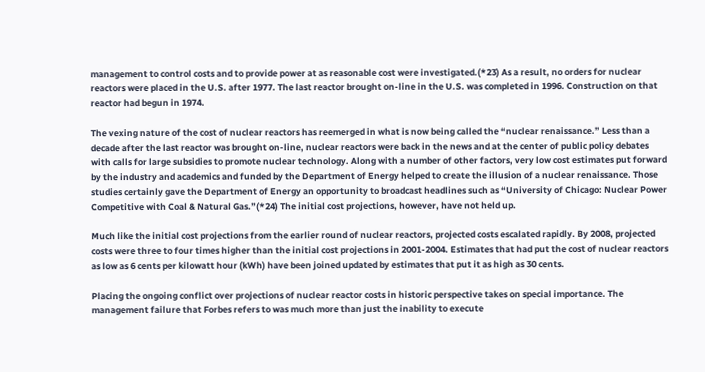management to control costs and to provide power at as reasonable cost were investigated.(*23) As a result, no orders for nuclear reactors were placed in the U.S. after 1977. The last reactor brought on-line in the U.S. was completed in 1996. Construction on that reactor had begun in 1974.

The vexing nature of the cost of nuclear reactors has reemerged in what is now being called the “nuclear renaissance.” Less than a decade after the last reactor was brought on-line, nuclear reactors were back in the news and at the center of public policy debates with calls for large subsidies to promote nuclear technology. Along with a number of other factors, very low cost estimates put forward by the industry and academics and funded by the Department of Energy helped to create the illusion of a nuclear renaissance. Those studies certainly gave the Department of Energy an opportunity to broadcast headlines such as “University of Chicago: Nuclear Power Competitive with Coal & Natural Gas.”(*24) The initial cost projections, however, have not held up.

Much like the initial cost projections from the earlier round of nuclear reactors, projected costs escalated rapidly. By 2008, projected costs were three to four times higher than the initial cost projections in 2001-2004. Estimates that had put the cost of nuclear reactors as low as 6 cents per kilowatt hour (kWh) have been joined updated by estimates that put it as high as 30 cents.

Placing the ongoing conflict over projections of nuclear reactor costs in historic perspective takes on special importance. The management failure that Forbes refers to was much more than just the inability to execute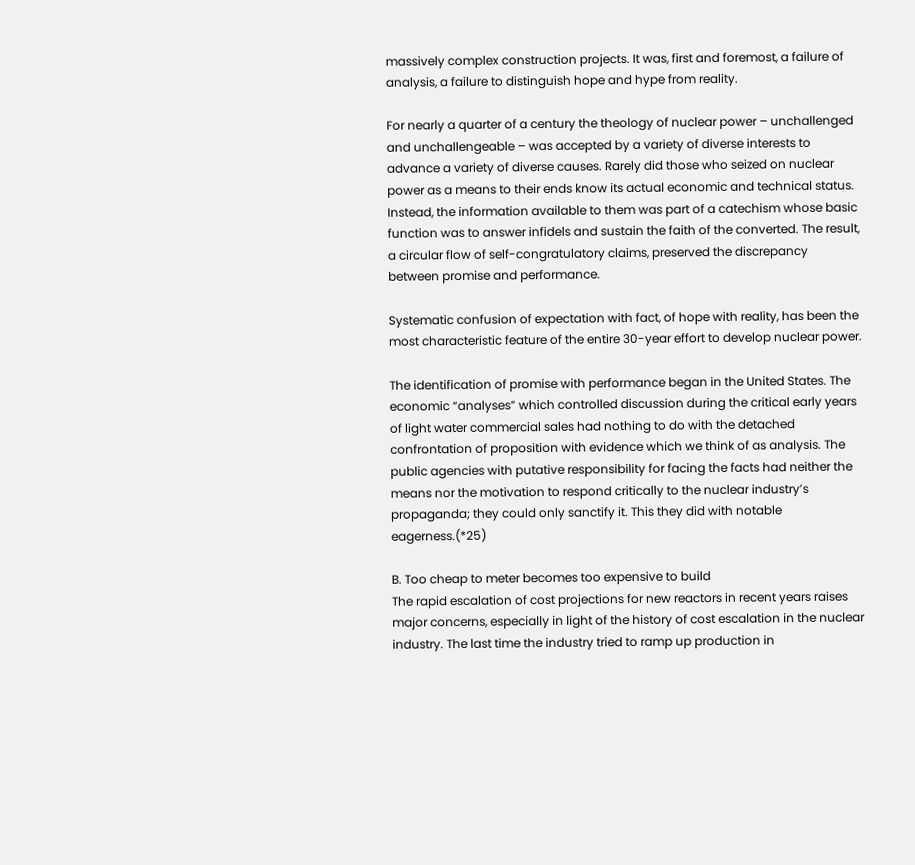massively complex construction projects. It was, first and foremost, a failure of analysis, a failure to distinguish hope and hype from reality.

For nearly a quarter of a century the theology of nuclear power – unchallenged and unchallengeable – was accepted by a variety of diverse interests to advance a variety of diverse causes. Rarely did those who seized on nuclear power as a means to their ends know its actual economic and technical status. Instead, the information available to them was part of a catechism whose basic function was to answer infidels and sustain the faith of the converted. The result, a circular flow of self-congratulatory claims, preserved the discrepancy between promise and performance.

Systematic confusion of expectation with fact, of hope with reality, has been the most characteristic feature of the entire 30-year effort to develop nuclear power.

The identification of promise with performance began in the United States. The economic “analyses” which controlled discussion during the critical early years of light water commercial sales had nothing to do with the detached confrontation of proposition with evidence which we think of as analysis. The public agencies with putative responsibility for facing the facts had neither the means nor the motivation to respond critically to the nuclear industry’s propaganda; they could only sanctify it. This they did with notable eagerness.(*25)

B. Too cheap to meter becomes too expensive to build
The rapid escalation of cost projections for new reactors in recent years raises major concerns, especially in light of the history of cost escalation in the nuclear industry. The last time the industry tried to ramp up production in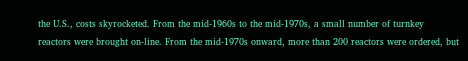the U.S., costs skyrocketed. From the mid-1960s to the mid-1970s, a small number of turnkey reactors were brought on-line. From the mid-1970s onward, more than 200 reactors were ordered, but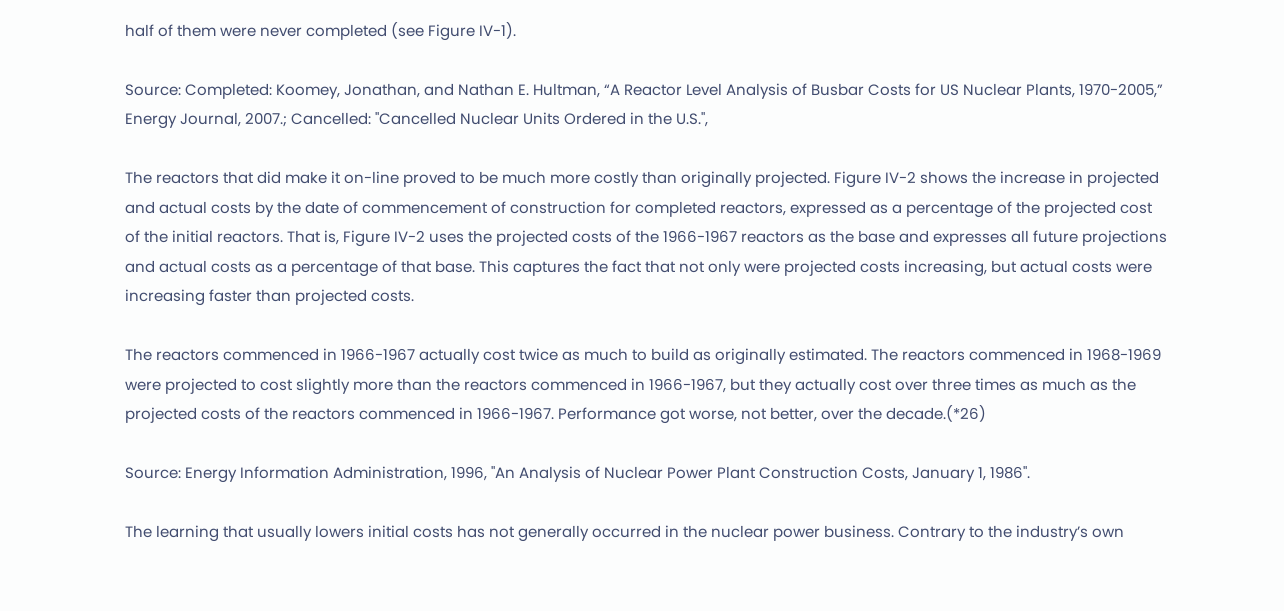half of them were never completed (see Figure IV-1).

Source: Completed: Koomey, Jonathan, and Nathan E. Hultman, “A Reactor Level Analysis of Busbar Costs for US Nuclear Plants, 1970-2005,” Energy Journal, 2007.; Cancelled: "Cancelled Nuclear Units Ordered in the U.S.",

The reactors that did make it on-line proved to be much more costly than originally projected. Figure IV-2 shows the increase in projected and actual costs by the date of commencement of construction for completed reactors, expressed as a percentage of the projected cost of the initial reactors. That is, Figure IV-2 uses the projected costs of the 1966-1967 reactors as the base and expresses all future projections and actual costs as a percentage of that base. This captures the fact that not only were projected costs increasing, but actual costs were increasing faster than projected costs.

The reactors commenced in 1966-1967 actually cost twice as much to build as originally estimated. The reactors commenced in 1968-1969 were projected to cost slightly more than the reactors commenced in 1966-1967, but they actually cost over three times as much as the projected costs of the reactors commenced in 1966-1967. Performance got worse, not better, over the decade.(*26)

Source: Energy Information Administration, 1996, "An Analysis of Nuclear Power Plant Construction Costs, January 1, 1986".

The learning that usually lowers initial costs has not generally occurred in the nuclear power business. Contrary to the industry’s own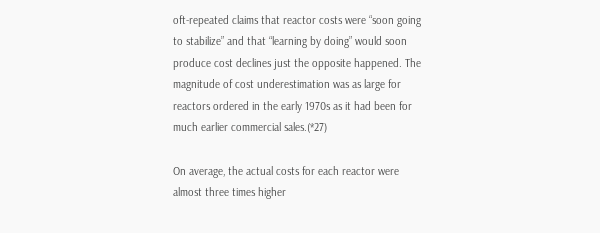oft-repeated claims that reactor costs were “soon going to stabilize” and that “learning by doing” would soon produce cost declines just the opposite happened. The magnitude of cost underestimation was as large for reactors ordered in the early 1970s as it had been for much earlier commercial sales.(*27)

On average, the actual costs for each reactor were almost three times higher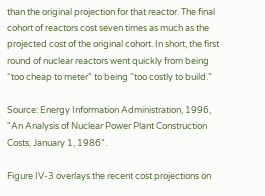than the original projection for that reactor. The final cohort of reactors cost seven times as much as the projected cost of the original cohort. In short, the first round of nuclear reactors went quickly from being “too cheap to meter” to being “too costly to build.”

Source: Energy Information Administration, 1996, "An Analysis of Nuclear Power Plant Construction Costs, January 1, 1986".

Figure IV-3 overlays the recent cost projections on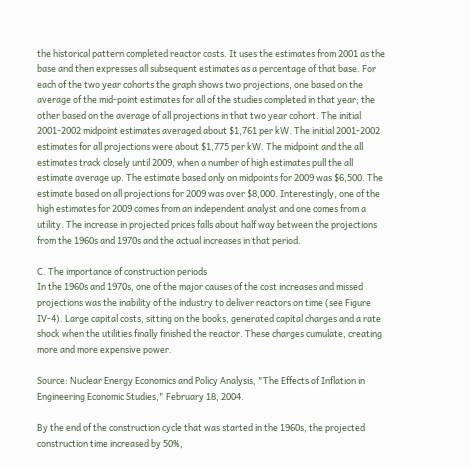the historical pattern completed reactor costs. It uses the estimates from 2001 as the base and then expresses all subsequent estimates as a percentage of that base. For each of the two year cohorts the graph shows two projections, one based on the average of the mid-point estimates for all of the studies completed in that year; the other based on the average of all projections in that two year cohort. The initial 2001-2002 midpoint estimates averaged about $1,761 per kW. The initial 2001-2002 estimates for all projections were about $1,775 per kW. The midpoint and the all estimates track closely until 2009, when a number of high estimates pull the all estimate average up. The estimate based only on midpoints for 2009 was $6,500. The estimate based on all projections for 2009 was over $8,000. Interestingly, one of the high estimates for 2009 comes from an independent analyst and one comes from a utility. The increase in projected prices falls about half way between the projections from the 1960s and 1970s and the actual increases in that period.

C. The importance of construction periods
In the 1960s and 1970s, one of the major causes of the cost increases and missed projections was the inability of the industry to deliver reactors on time (see Figure IV-4). Large capital costs, sitting on the books, generated capital charges and a rate shock when the utilities finally finished the reactor. These charges cumulate, creating more and more expensive power.

Source: Nuclear Energy Economics and Policy Analysis, "The Effects of Inflation in Engineering Economic Studies," February 18, 2004.

By the end of the construction cycle that was started in the 1960s, the projected construction time increased by 50%,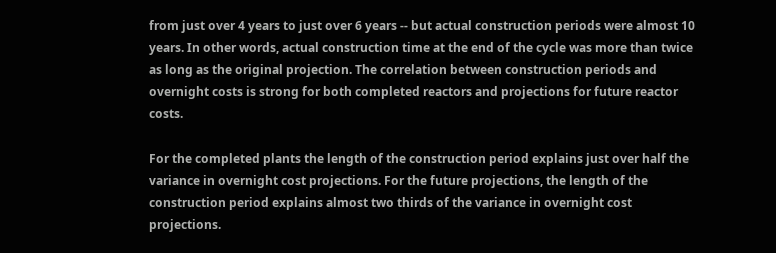from just over 4 years to just over 6 years -- but actual construction periods were almost 10 years. In other words, actual construction time at the end of the cycle was more than twice as long as the original projection. The correlation between construction periods and overnight costs is strong for both completed reactors and projections for future reactor costs.

For the completed plants the length of the construction period explains just over half the variance in overnight cost projections. For the future projections, the length of the construction period explains almost two thirds of the variance in overnight cost projections.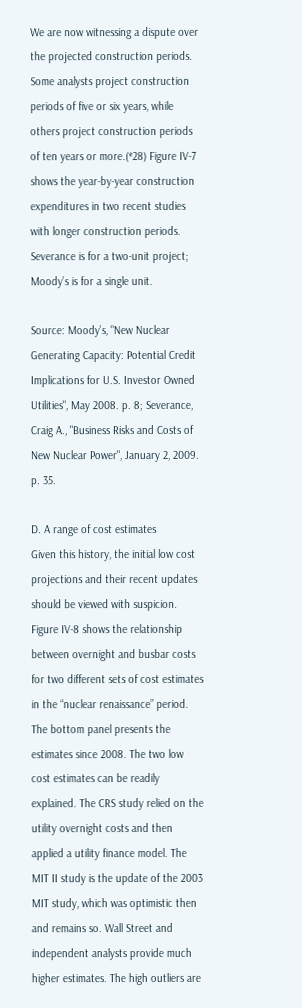We are now witnessing a dispute over the projected construction periods. Some analysts project construction periods of five or six years, while others project construction periods of ten years or more.(*28) Figure IV-7 shows the year-by-year construction expenditures in two recent studies with longer construction periods. Severance is for a two-unit project; Moody’s is for a single unit.

Source: Moody’s, "New Nuclear Generating Capacity: Potential Credit Implications for U.S. Investor Owned Utilities", May 2008. p. 8; Severance, Craig A., "Business Risks and Costs of New Nuclear Power", January 2, 2009. p. 35.

D. A range of cost estimates
Given this history, the initial low cost projections and their recent updates should be viewed with suspicion. Figure IV-8 shows the relationship between overnight and busbar costs for two different sets of cost estimates in the “nuclear renaissance” period. The bottom panel presents the estimates since 2008. The two low cost estimates can be readily explained. The CRS study relied on the utility overnight costs and then applied a utility finance model. The MIT II study is the update of the 2003 MIT study, which was optimistic then and remains so. Wall Street and independent analysts provide much higher estimates. The high outliers are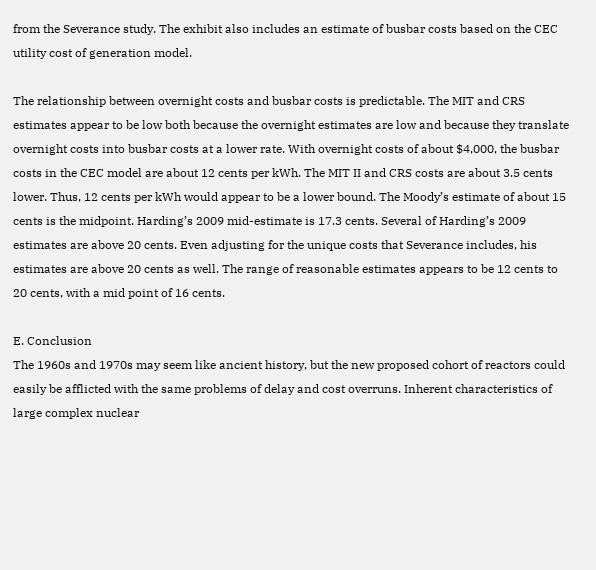from the Severance study. The exhibit also includes an estimate of busbar costs based on the CEC utility cost of generation model.

The relationship between overnight costs and busbar costs is predictable. The MIT and CRS estimates appear to be low both because the overnight estimates are low and because they translate overnight costs into busbar costs at a lower rate. With overnight costs of about $4,000, the busbar costs in the CEC model are about 12 cents per kWh. The MIT II and CRS costs are about 3.5 cents lower. Thus, 12 cents per kWh would appear to be a lower bound. The Moody’s estimate of about 15 cents is the midpoint. Harding’s 2009 mid-estimate is 17.3 cents. Several of Harding’s 2009 estimates are above 20 cents. Even adjusting for the unique costs that Severance includes, his estimates are above 20 cents as well. The range of reasonable estimates appears to be 12 cents to 20 cents, with a mid point of 16 cents.

E. Conclusion
The 1960s and 1970s may seem like ancient history, but the new proposed cohort of reactors could easily be afflicted with the same problems of delay and cost overruns. Inherent characteristics of large complex nuclear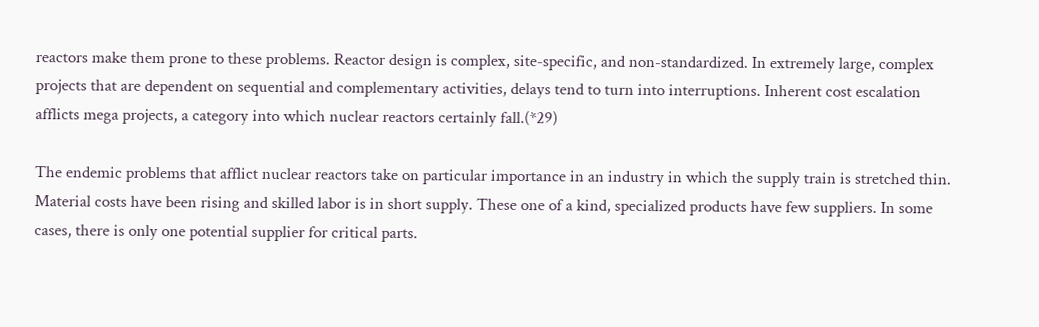reactors make them prone to these problems. Reactor design is complex, site-specific, and non-standardized. In extremely large, complex projects that are dependent on sequential and complementary activities, delays tend to turn into interruptions. Inherent cost escalation afflicts mega projects, a category into which nuclear reactors certainly fall.(*29)

The endemic problems that afflict nuclear reactors take on particular importance in an industry in which the supply train is stretched thin. Material costs have been rising and skilled labor is in short supply. These one of a kind, specialized products have few suppliers. In some cases, there is only one potential supplier for critical parts.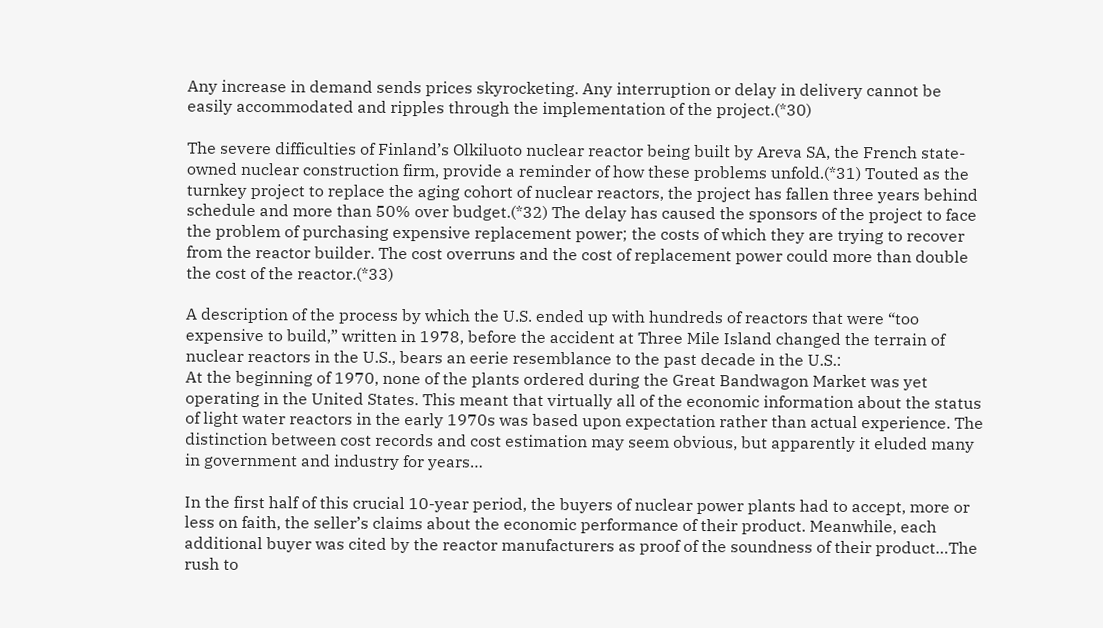Any increase in demand sends prices skyrocketing. Any interruption or delay in delivery cannot be easily accommodated and ripples through the implementation of the project.(*30)

The severe difficulties of Finland’s Olkiluoto nuclear reactor being built by Areva SA, the French state-owned nuclear construction firm, provide a reminder of how these problems unfold.(*31) Touted as the turnkey project to replace the aging cohort of nuclear reactors, the project has fallen three years behind schedule and more than 50% over budget.(*32) The delay has caused the sponsors of the project to face the problem of purchasing expensive replacement power; the costs of which they are trying to recover from the reactor builder. The cost overruns and the cost of replacement power could more than double the cost of the reactor.(*33)

A description of the process by which the U.S. ended up with hundreds of reactors that were “too expensive to build,” written in 1978, before the accident at Three Mile Island changed the terrain of nuclear reactors in the U.S., bears an eerie resemblance to the past decade in the U.S.:
At the beginning of 1970, none of the plants ordered during the Great Bandwagon Market was yet operating in the United States. This meant that virtually all of the economic information about the status of light water reactors in the early 1970s was based upon expectation rather than actual experience. The distinction between cost records and cost estimation may seem obvious, but apparently it eluded many in government and industry for years…

In the first half of this crucial 10-year period, the buyers of nuclear power plants had to accept, more or less on faith, the seller’s claims about the economic performance of their product. Meanwhile, each additional buyer was cited by the reactor manufacturers as proof of the soundness of their product…The rush to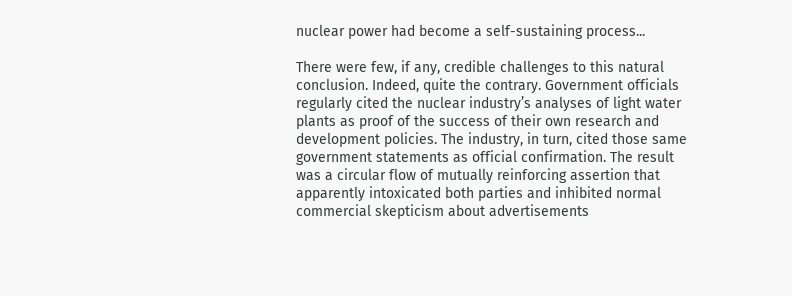nuclear power had become a self-sustaining process...

There were few, if any, credible challenges to this natural conclusion. Indeed, quite the contrary. Government officials regularly cited the nuclear industry’s analyses of light water plants as proof of the success of their own research and development policies. The industry, in turn, cited those same government statements as official confirmation. The result was a circular flow of mutually reinforcing assertion that apparently intoxicated both parties and inhibited normal commercial skepticism about advertisements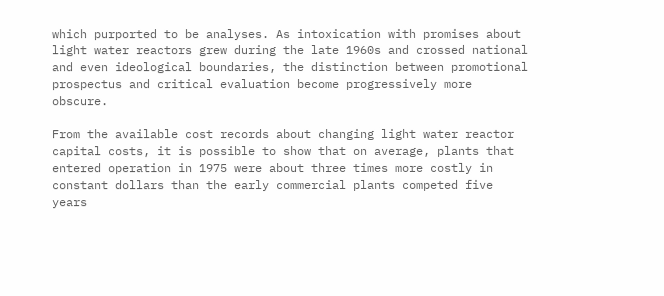which purported to be analyses. As intoxication with promises about light water reactors grew during the late 1960s and crossed national and even ideological boundaries, the distinction between promotional prospectus and critical evaluation become progressively more obscure.

From the available cost records about changing light water reactor capital costs, it is possible to show that on average, plants that entered operation in 1975 were about three times more costly in constant dollars than the early commercial plants competed five years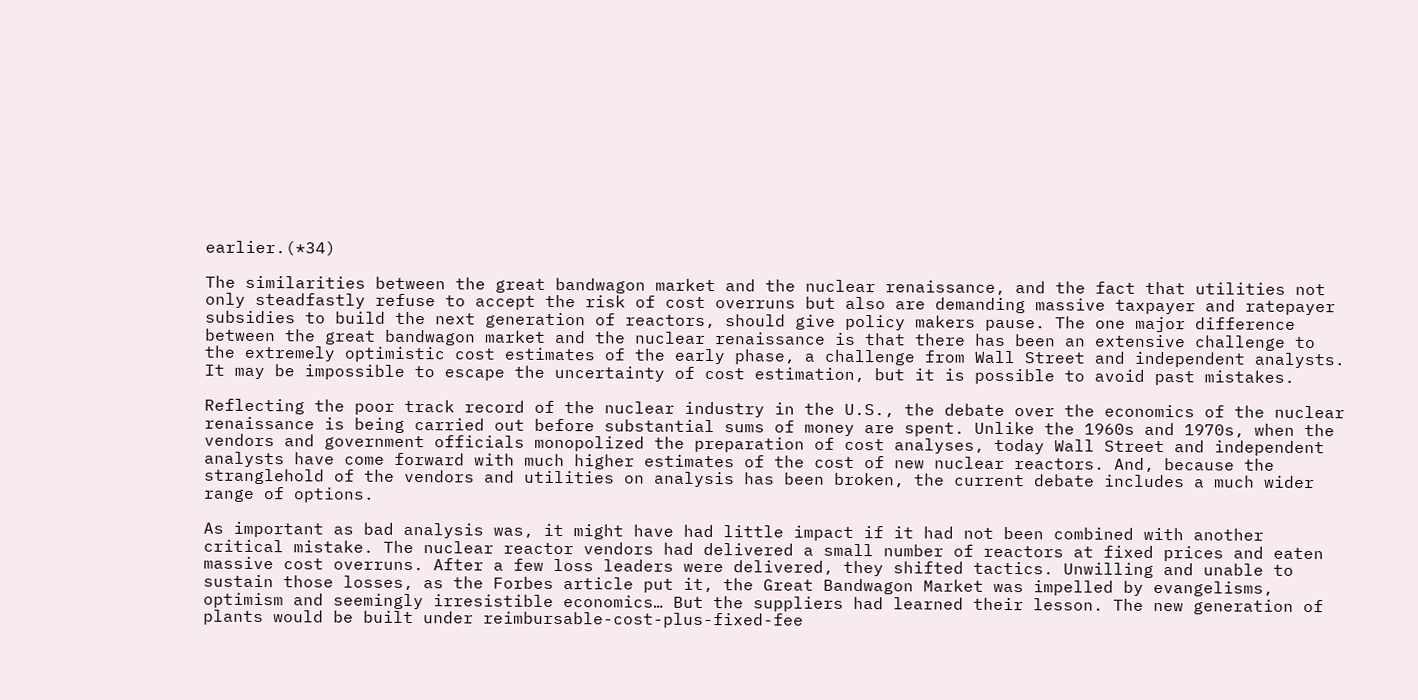earlier.(*34)

The similarities between the great bandwagon market and the nuclear renaissance, and the fact that utilities not only steadfastly refuse to accept the risk of cost overruns but also are demanding massive taxpayer and ratepayer subsidies to build the next generation of reactors, should give policy makers pause. The one major difference between the great bandwagon market and the nuclear renaissance is that there has been an extensive challenge to the extremely optimistic cost estimates of the early phase, a challenge from Wall Street and independent analysts. It may be impossible to escape the uncertainty of cost estimation, but it is possible to avoid past mistakes.

Reflecting the poor track record of the nuclear industry in the U.S., the debate over the economics of the nuclear renaissance is being carried out before substantial sums of money are spent. Unlike the 1960s and 1970s, when the vendors and government officials monopolized the preparation of cost analyses, today Wall Street and independent analysts have come forward with much higher estimates of the cost of new nuclear reactors. And, because the stranglehold of the vendors and utilities on analysis has been broken, the current debate includes a much wider range of options.

As important as bad analysis was, it might have had little impact if it had not been combined with another critical mistake. The nuclear reactor vendors had delivered a small number of reactors at fixed prices and eaten massive cost overruns. After a few loss leaders were delivered, they shifted tactics. Unwilling and unable to sustain those losses, as the Forbes article put it, the Great Bandwagon Market was impelled by evangelisms, optimism and seemingly irresistible economics… But the suppliers had learned their lesson. The new generation of plants would be built under reimbursable-cost-plus-fixed-fee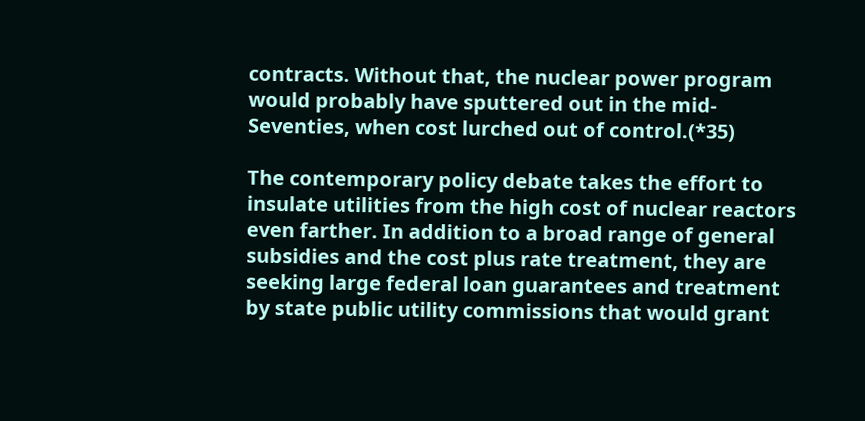contracts. Without that, the nuclear power program would probably have sputtered out in the mid-Seventies, when cost lurched out of control.(*35)

The contemporary policy debate takes the effort to insulate utilities from the high cost of nuclear reactors even farther. In addition to a broad range of general subsidies and the cost plus rate treatment, they are seeking large federal loan guarantees and treatment by state public utility commissions that would grant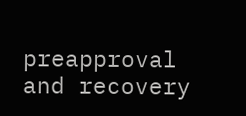preapproval and recovery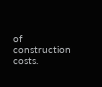of construction costs.